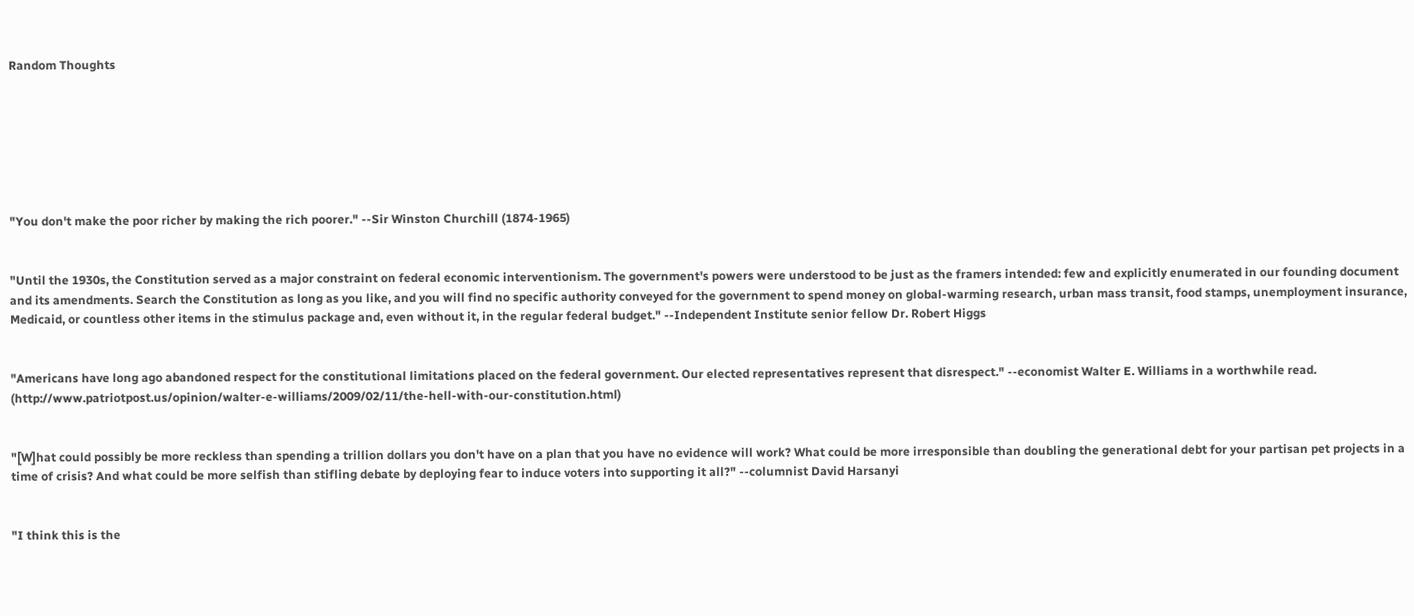Random Thoughts







"You don't make the poor richer by making the rich poorer." --Sir Winston Churchill (1874-1965)


"Until the 1930s, the Constitution served as a major constraint on federal economic interventionism. The government's powers were understood to be just as the framers intended: few and explicitly enumerated in our founding document and its amendments. Search the Constitution as long as you like, and you will find no specific authority conveyed for the government to spend money on global-warming research, urban mass transit, food stamps, unemployment insurance, Medicaid, or countless other items in the stimulus package and, even without it, in the regular federal budget." --Independent Institute senior fellow Dr. Robert Higgs


"Americans have long ago abandoned respect for the constitutional limitations placed on the federal government. Our elected representatives represent that disrespect." --economist Walter E. Williams in a worthwhile read. (http://www.patriotpost.us/opinion/walter-e-williams/2009/02/11/the-hell-with-our-constitution.html)


"[W]hat could possibly be more reckless than spending a trillion dollars you don't have on a plan that you have no evidence will work? What could be more irresponsible than doubling the generational debt for your partisan pet projects in a time of crisis? And what could be more selfish than stifling debate by deploying fear to induce voters into supporting it all?" --columnist David Harsanyi


"I think this is the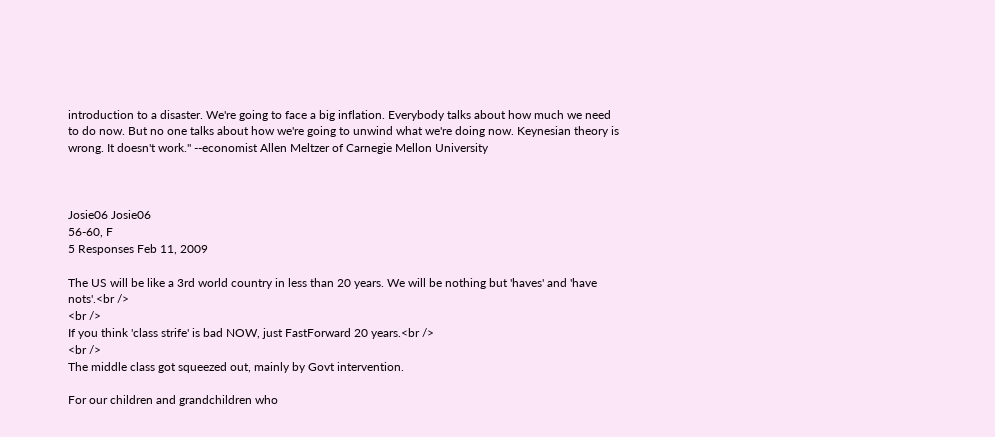introduction to a disaster. We're going to face a big inflation. Everybody talks about how much we need to do now. But no one talks about how we're going to unwind what we're doing now. Keynesian theory is wrong. It doesn't work." --economist Allen Meltzer of Carnegie Mellon University



Josie06 Josie06
56-60, F
5 Responses Feb 11, 2009

The US will be like a 3rd world country in less than 20 years. We will be nothing but 'haves' and 'have nots'.<br />
<br />
If you think 'class strife' is bad NOW, just FastForward 20 years.<br />
<br />
The middle class got squeezed out, mainly by Govt intervention.

For our children and grandchildren who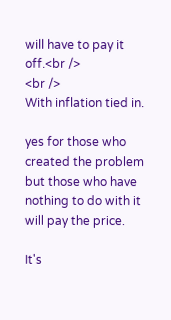will have to pay it off.<br />
<br />
With inflation tied in.

yes for those who created the problem but those who have nothing to do with it will pay the price.

It's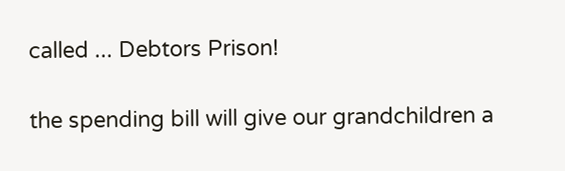called ... Debtors Prison!

the spending bill will give our grandchildren a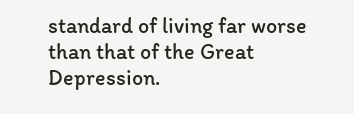standard of living far worse than that of the Great Depression.